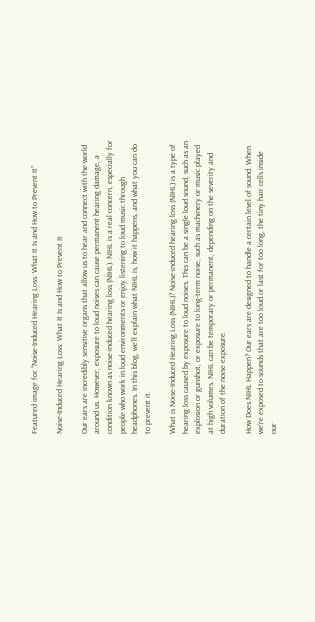Featured image for “Noise-Induced Hearing Loss: What It Is and How to Prevent It”

Noise-Induced Hearing Loss: What It Is and How to Prevent It

Our ears are incredibly sensitive organs that allow us to hear and connect with the world around us. However, exposure to loud noises can cause permanent hearing damage, a condition known as noise-induced hearing loss (NIHL). NIHL is a real concern, especially for people who work in loud environments or enjoy listening to loud music through headphones. In this blog, we’ll explain what NIHL is, how it happens, and what you can do to prevent it.

What is Noise-Induced Hearing Loss (NIHL)? Noise-induced hearing loss (NIHL) is a type of hearing loss caused by exposure to loud noises. This can be a single loud sound, such as an explosion or gunshot, or exposure to long-term noise, such as machinery or music played at high volumes. NIHL can be temporary or permanent, depending on the severity and duration of the noise exposure.

How Does NIHL Happen? Our ears are designed to handle a certain level of sound. When we’re exposed to sounds that are too loud or last for too long, the tiny hair cells inside our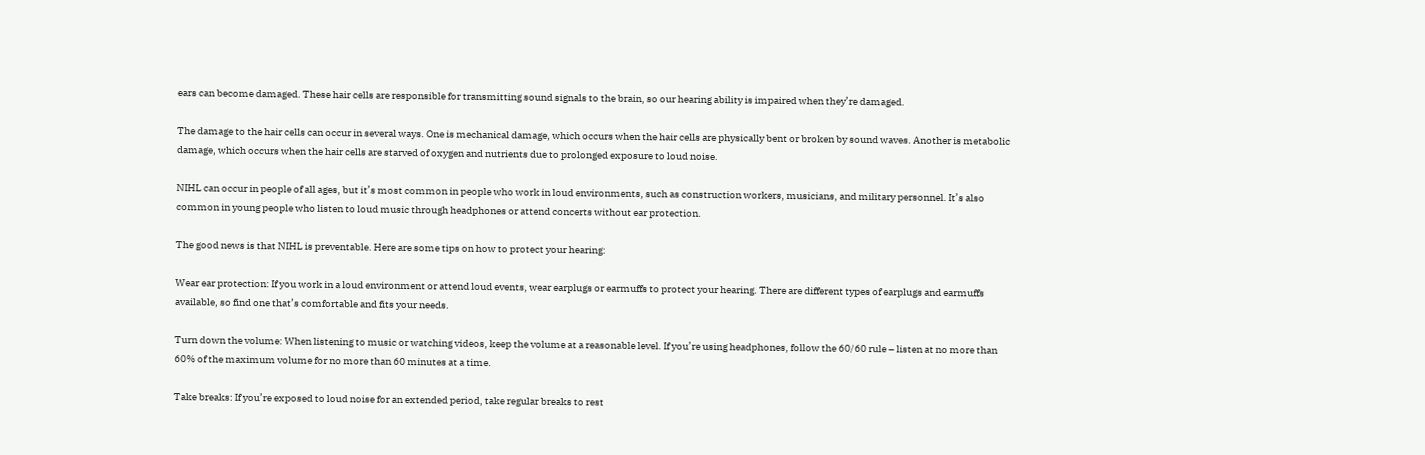ears can become damaged. These hair cells are responsible for transmitting sound signals to the brain, so our hearing ability is impaired when they’re damaged.

The damage to the hair cells can occur in several ways. One is mechanical damage, which occurs when the hair cells are physically bent or broken by sound waves. Another is metabolic damage, which occurs when the hair cells are starved of oxygen and nutrients due to prolonged exposure to loud noise.

NIHL can occur in people of all ages, but it’s most common in people who work in loud environments, such as construction workers, musicians, and military personnel. It’s also common in young people who listen to loud music through headphones or attend concerts without ear protection.

The good news is that NIHL is preventable. Here are some tips on how to protect your hearing:

Wear ear protection: If you work in a loud environment or attend loud events, wear earplugs or earmuffs to protect your hearing. There are different types of earplugs and earmuffs available, so find one that’s comfortable and fits your needs.

Turn down the volume: When listening to music or watching videos, keep the volume at a reasonable level. If you’re using headphones, follow the 60/60 rule – listen at no more than 60% of the maximum volume for no more than 60 minutes at a time.

Take breaks: If you’re exposed to loud noise for an extended period, take regular breaks to rest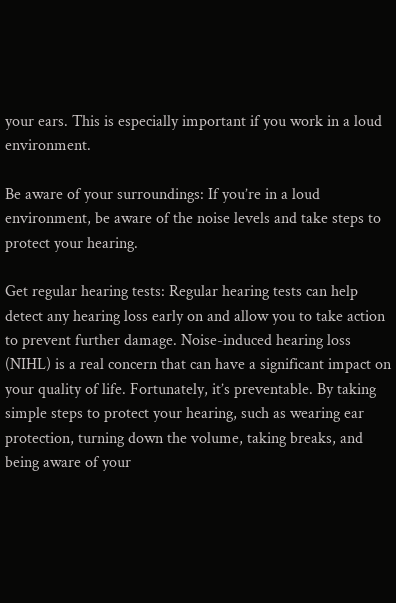your ears. This is especially important if you work in a loud environment.

Be aware of your surroundings: If you’re in a loud environment, be aware of the noise levels and take steps to protect your hearing.

Get regular hearing tests: Regular hearing tests can help detect any hearing loss early on and allow you to take action to prevent further damage. Noise-induced hearing loss (NIHL) is a real concern that can have a significant impact on your quality of life. Fortunately, it’s preventable. By taking simple steps to protect your hearing, such as wearing ear protection, turning down the volume, taking breaks, and being aware of your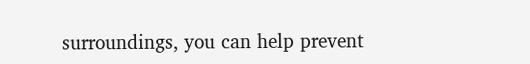surroundings, you can help prevent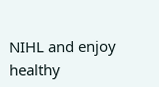NIHL and enjoy healthy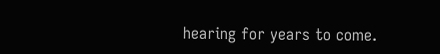hearing for years to come.